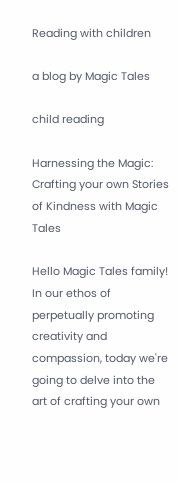Reading with children

a blog by Magic Tales

child reading

Harnessing the Magic: Crafting your own Stories of Kindness with Magic Tales

Hello Magic Tales family! In our ethos of perpetually promoting creativity and compassion, today we're going to delve into the art of crafting your own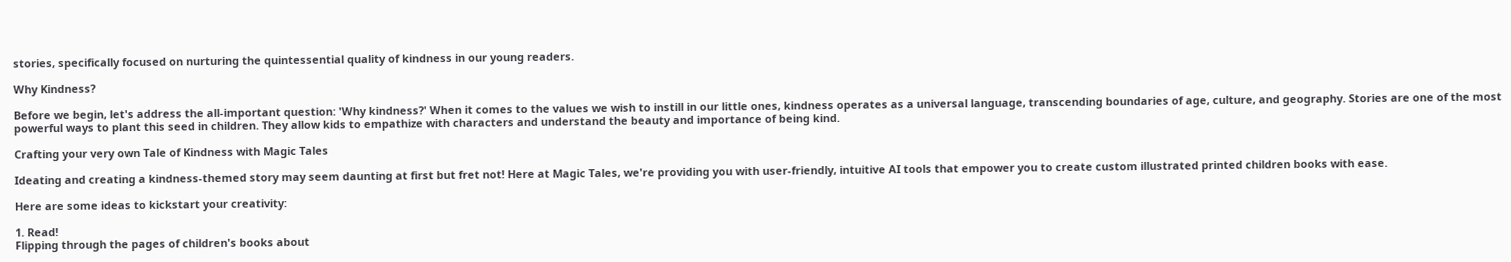stories, specifically focused on nurturing the quintessential quality of kindness in our young readers.

Why Kindness?

Before we begin, let's address the all-important question: 'Why kindness?' When it comes to the values we wish to instill in our little ones, kindness operates as a universal language, transcending boundaries of age, culture, and geography. Stories are one of the most powerful ways to plant this seed in children. They allow kids to empathize with characters and understand the beauty and importance of being kind.

Crafting your very own Tale of Kindness with Magic Tales

Ideating and creating a kindness-themed story may seem daunting at first but fret not! Here at Magic Tales, we're providing you with user-friendly, intuitive AI tools that empower you to create custom illustrated printed children books with ease.

Here are some ideas to kickstart your creativity:

1. Read!
Flipping through the pages of children's books about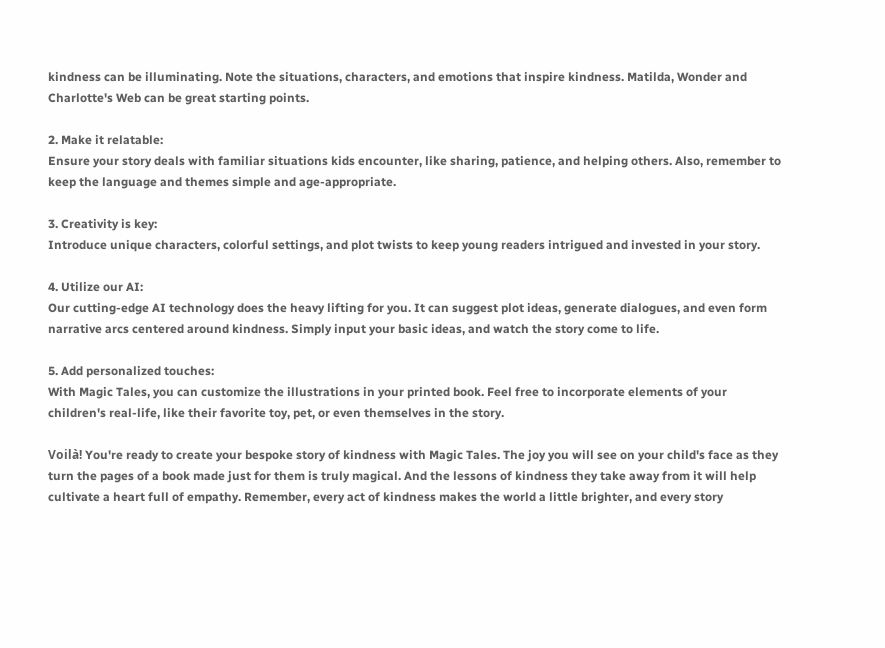kindness can be illuminating. Note the situations, characters, and emotions that inspire kindness. Matilda, Wonder and Charlotte's Web can be great starting points.

2. Make it relatable:
Ensure your story deals with familiar situations kids encounter, like sharing, patience, and helping others. Also, remember to keep the language and themes simple and age-appropriate.

3. Creativity is key:
Introduce unique characters, colorful settings, and plot twists to keep young readers intrigued and invested in your story.

4. Utilize our AI:
Our cutting-edge AI technology does the heavy lifting for you. It can suggest plot ideas, generate dialogues, and even form narrative arcs centered around kindness. Simply input your basic ideas, and watch the story come to life.

5. Add personalized touches:
With Magic Tales, you can customize the illustrations in your printed book. Feel free to incorporate elements of your children's real-life, like their favorite toy, pet, or even themselves in the story.

Voilà! You're ready to create your bespoke story of kindness with Magic Tales. The joy you will see on your child's face as they turn the pages of a book made just for them is truly magical. And the lessons of kindness they take away from it will help cultivate a heart full of empathy. Remember, every act of kindness makes the world a little brighter, and every story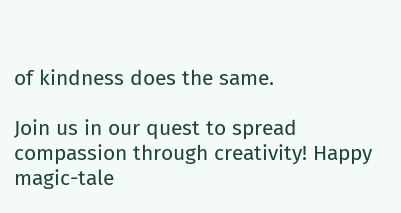of kindness does the same.

Join us in our quest to spread compassion through creativity! Happy magic-tale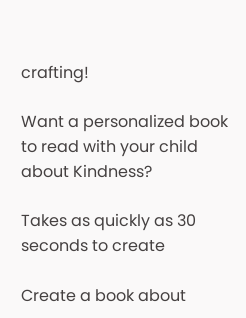crafting!

Want a personalized book to read with your child about Kindness?

Takes as quickly as 30 seconds to create

Create a book about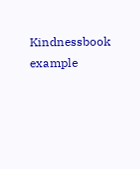Kindnessbook example